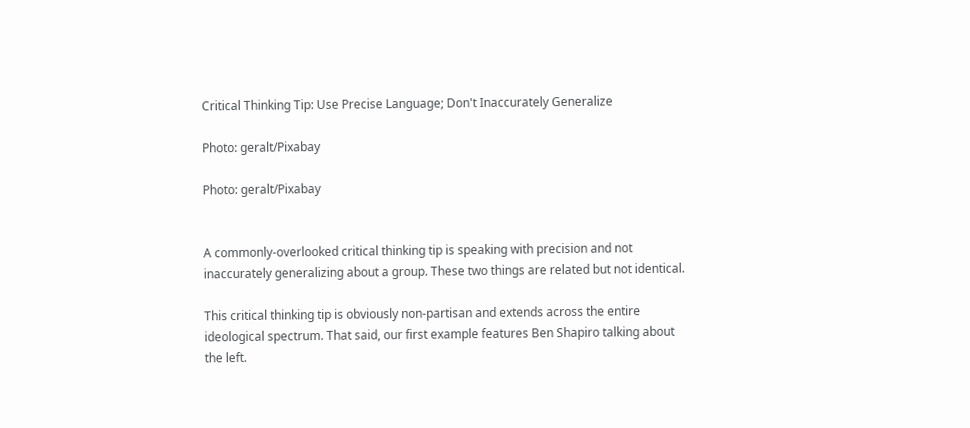Critical Thinking Tip: Use Precise Language; Don't Inaccurately Generalize

Photo: geralt/Pixabay

Photo: geralt/Pixabay


A commonly-overlooked critical thinking tip is speaking with precision and not inaccurately generalizing about a group. These two things are related but not identical.

This critical thinking tip is obviously non-partisan and extends across the entire ideological spectrum. That said, our first example features Ben Shapiro talking about the left.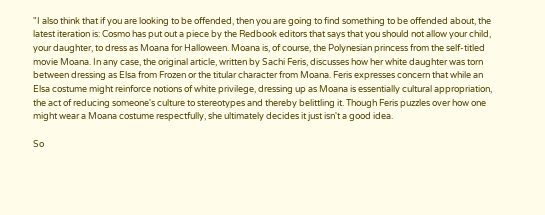"I also think that if you are looking to be offended, then you are going to find something to be offended about, the latest iteration is: Cosmo has put out a piece by the Redbook editors that says that you should not allow your child, your daughter, to dress as Moana for Halloween. Moana is, of course, the Polynesian princess from the self-titled movie Moana. In any case, the original article, written by Sachi Feris, discusses how her white daughter was torn between dressing as Elsa from Frozen or the titular character from Moana. Feris expresses concern that while an Elsa costume might reinforce notions of white privilege, dressing up as Moana is essentially cultural appropriation, the act of reducing someone's culture to stereotypes and thereby belittling it. Though Feris puzzles over how one might wear a Moana costume respectfully, she ultimately decides it just isn't a good idea.

So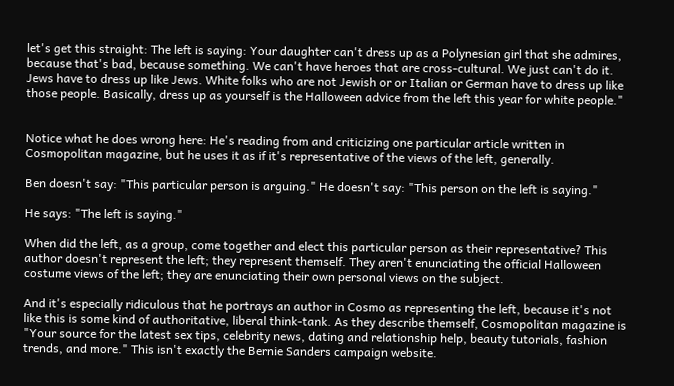let's get this straight: The left is saying: Your daughter can't dress up as a Polynesian girl that she admires, because that's bad, because something. We can't have heroes that are cross-cultural. We just can't do it. Jews have to dress up like Jews. White folks who are not Jewish or or Italian or German have to dress up like those people. Basically, dress up as yourself is the Halloween advice from the left this year for white people."


Notice what he does wrong here: He's reading from and criticizing one particular article written in Cosmopolitan magazine, but he uses it as if it's representative of the views of the left, generally.

Ben doesn't say: "This particular person is arguing." He doesn't say: "This person on the left is saying."

He says: "The left is saying."

When did the left, as a group, come together and elect this particular person as their representative? This author doesn't represent the left; they represent themself. They aren't enunciating the official Halloween costume views of the left; they are enunciating their own personal views on the subject.

And it's especially ridiculous that he portrays an author in Cosmo as representing the left, because it's not like this is some kind of authoritative, liberal think-tank. As they describe themself, Cosmopolitan magazine is "Your source for the latest sex tips, celebrity news, dating and relationship help, beauty tutorials, fashion trends, and more." This isn't exactly the Bernie Sanders campaign website.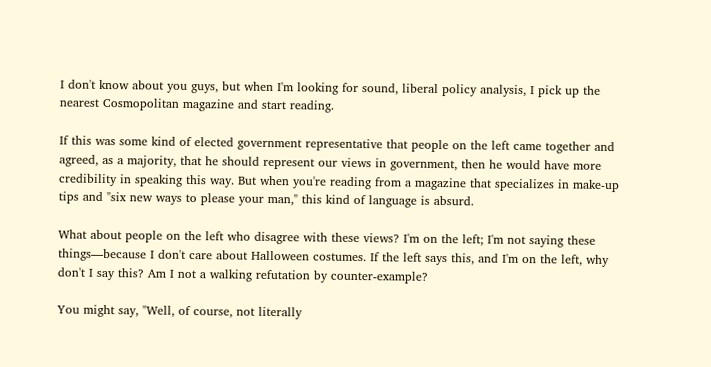I don't know about you guys, but when I'm looking for sound, liberal policy analysis, I pick up the nearest Cosmopolitan magazine and start reading.

If this was some kind of elected government representative that people on the left came together and agreed, as a majority, that he should represent our views in government, then he would have more credibility in speaking this way. But when you're reading from a magazine that specializes in make-up tips and "six new ways to please your man," this kind of language is absurd.

What about people on the left who disagree with these views? I'm on the left; I'm not saying these things—because I don't care about Halloween costumes. If the left says this, and I'm on the left, why don't I say this? Am I not a walking refutation by counter-example?

You might say, "Well, of course, not literally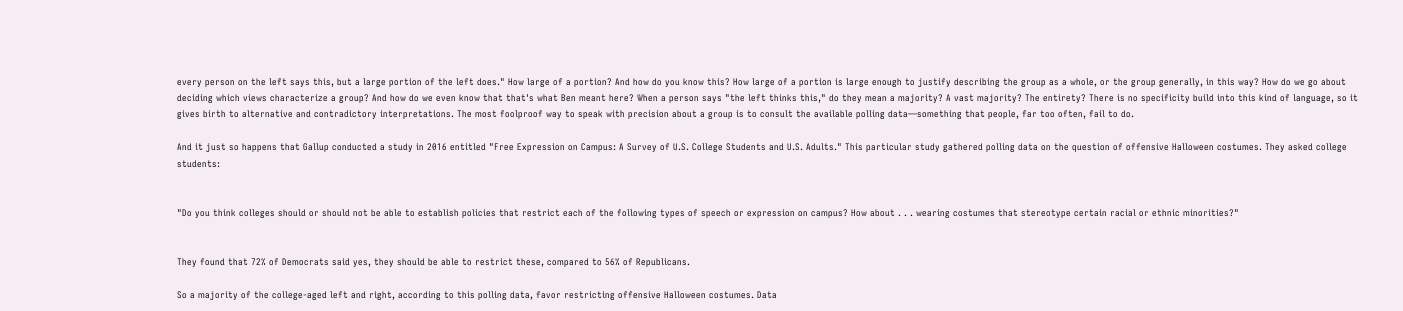every person on the left says this, but a large portion of the left does." How large of a portion? And how do you know this? How large of a portion is large enough to justify describing the group as a whole, or the group generally, in this way? How do we go about deciding which views characterize a group? And how do we even know that that's what Ben meant here? When a person says "the left thinks this," do they mean a majority? A vast majority? The entirety? There is no specificity build into this kind of language, so it gives birth to alternative and contradictory interpretations. The most foolproof way to speak with precision about a group is to consult the available polling data—something that people, far too often, fail to do.

And it just so happens that Gallup conducted a study in 2016 entitled "Free Expression on Campus: A Survey of U.S. College Students and U.S. Adults." This particular study gathered polling data on the question of offensive Halloween costumes. They asked college students:


"Do you think colleges should or should not be able to establish policies that restrict each of the following types of speech or expression on campus? How about . . . wearing costumes that stereotype certain racial or ethnic minorities?"


They found that 72% of Democrats said yes, they should be able to restrict these, compared to 56% of Republicans.

So a majority of the college-aged left and right, according to this polling data, favor restricting offensive Halloween costumes. Data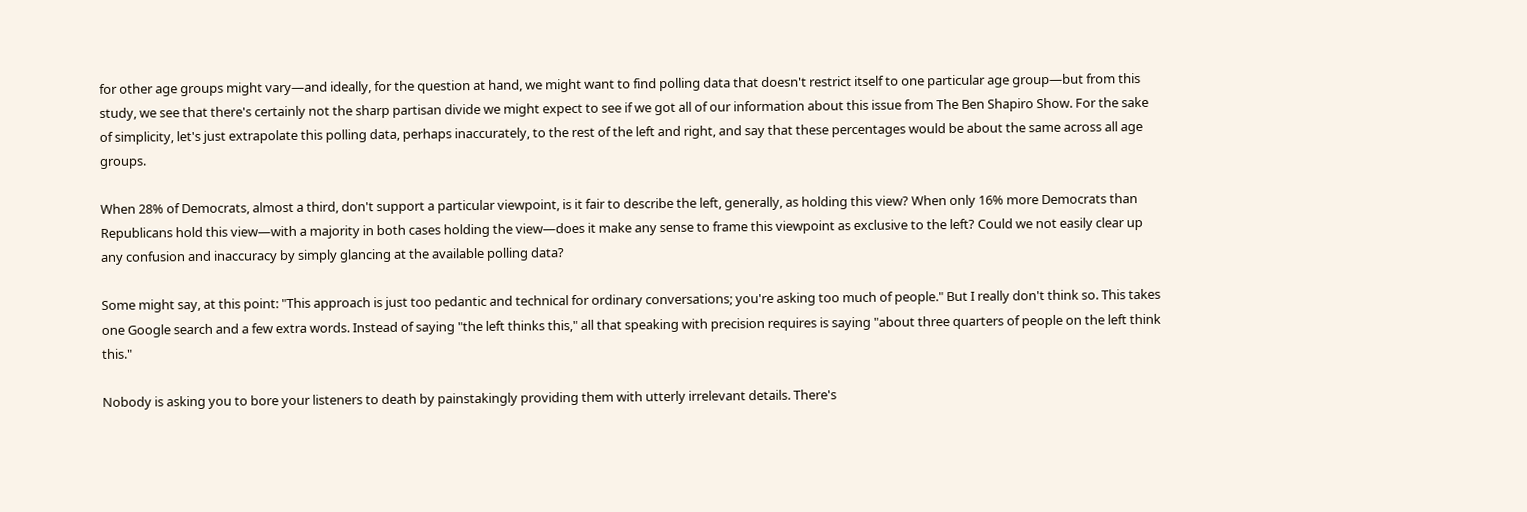for other age groups might vary—and ideally, for the question at hand, we might want to find polling data that doesn't restrict itself to one particular age group—but from this study, we see that there's certainly not the sharp partisan divide we might expect to see if we got all of our information about this issue from The Ben Shapiro Show. For the sake of simplicity, let's just extrapolate this polling data, perhaps inaccurately, to the rest of the left and right, and say that these percentages would be about the same across all age groups.

When 28% of Democrats, almost a third, don't support a particular viewpoint, is it fair to describe the left, generally, as holding this view? When only 16% more Democrats than Republicans hold this view—with a majority in both cases holding the view—does it make any sense to frame this viewpoint as exclusive to the left? Could we not easily clear up any confusion and inaccuracy by simply glancing at the available polling data?

Some might say, at this point: "This approach is just too pedantic and technical for ordinary conversations; you're asking too much of people." But I really don't think so. This takes one Google search and a few extra words. Instead of saying "the left thinks this," all that speaking with precision requires is saying "about three quarters of people on the left think this."

Nobody is asking you to bore your listeners to death by painstakingly providing them with utterly irrelevant details. There's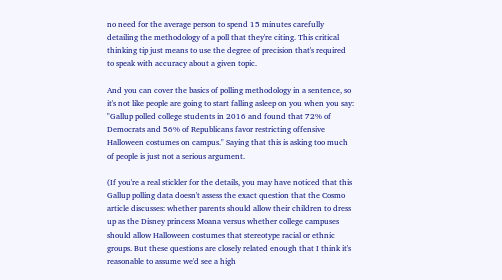no need for the average person to spend 15 minutes carefully detailing the methodology of a poll that they're citing. This critical thinking tip just means to use the degree of precision that's required to speak with accuracy about a given topic.

And you can cover the basics of polling methodology in a sentence, so it's not like people are going to start falling asleep on you when you say: "Gallup polled college students in 2016 and found that 72% of Democrats and 56% of Republicans favor restricting offensive Halloween costumes on campus." Saying that this is asking too much of people is just not a serious argument.

(If you're a real stickler for the details, you may have noticed that this Gallup polling data doesn't assess the exact question that the Cosmo article discusses: whether parents should allow their children to dress up as the Disney princess Moana versus whether college campuses should allow Halloween costumes that stereotype racial or ethnic groups. But these questions are closely related enough that I think it's reasonable to assume we'd see a high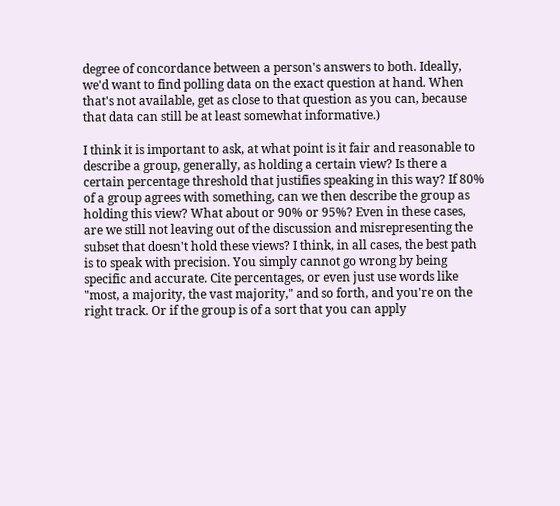degree of concordance between a person's answers to both. Ideally, we'd want to find polling data on the exact question at hand. When that's not available, get as close to that question as you can, because that data can still be at least somewhat informative.)

I think it is important to ask, at what point is it fair and reasonable to describe a group, generally, as holding a certain view? Is there a certain percentage threshold that justifies speaking in this way? If 80% of a group agrees with something, can we then describe the group as holding this view? What about or 90% or 95%? Even in these cases, are we still not leaving out of the discussion and misrepresenting the subset that doesn't hold these views? I think, in all cases, the best path is to speak with precision. You simply cannot go wrong by being specific and accurate. Cite percentages, or even just use words like "most, a majority, the vast majority," and so forth, and you're on the right track. Or if the group is of a sort that you can apply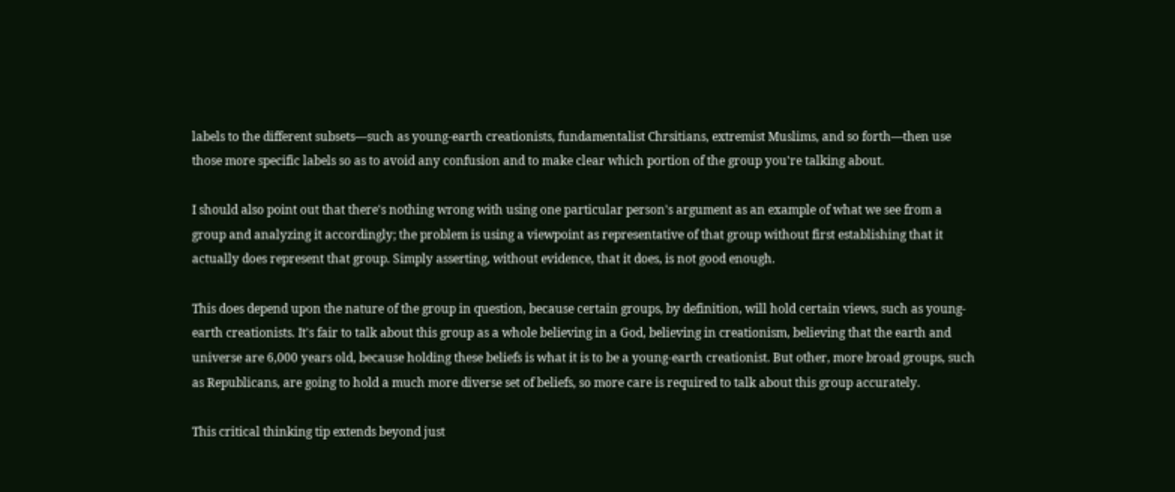labels to the different subsets—such as young-earth creationists, fundamentalist Chrsitians, extremist Muslims, and so forth—then use those more specific labels so as to avoid any confusion and to make clear which portion of the group you're talking about.

I should also point out that there's nothing wrong with using one particular person's argument as an example of what we see from a group and analyzing it accordingly; the problem is using a viewpoint as representative of that group without first establishing that it actually does represent that group. Simply asserting, without evidence, that it does, is not good enough.

This does depend upon the nature of the group in question, because certain groups, by definition, will hold certain views, such as young-earth creationists. It's fair to talk about this group as a whole believing in a God, believing in creationism, believing that the earth and universe are 6,000 years old, because holding these beliefs is what it is to be a young-earth creationist. But other, more broad groups, such as Republicans, are going to hold a much more diverse set of beliefs, so more care is required to talk about this group accurately.

This critical thinking tip extends beyond just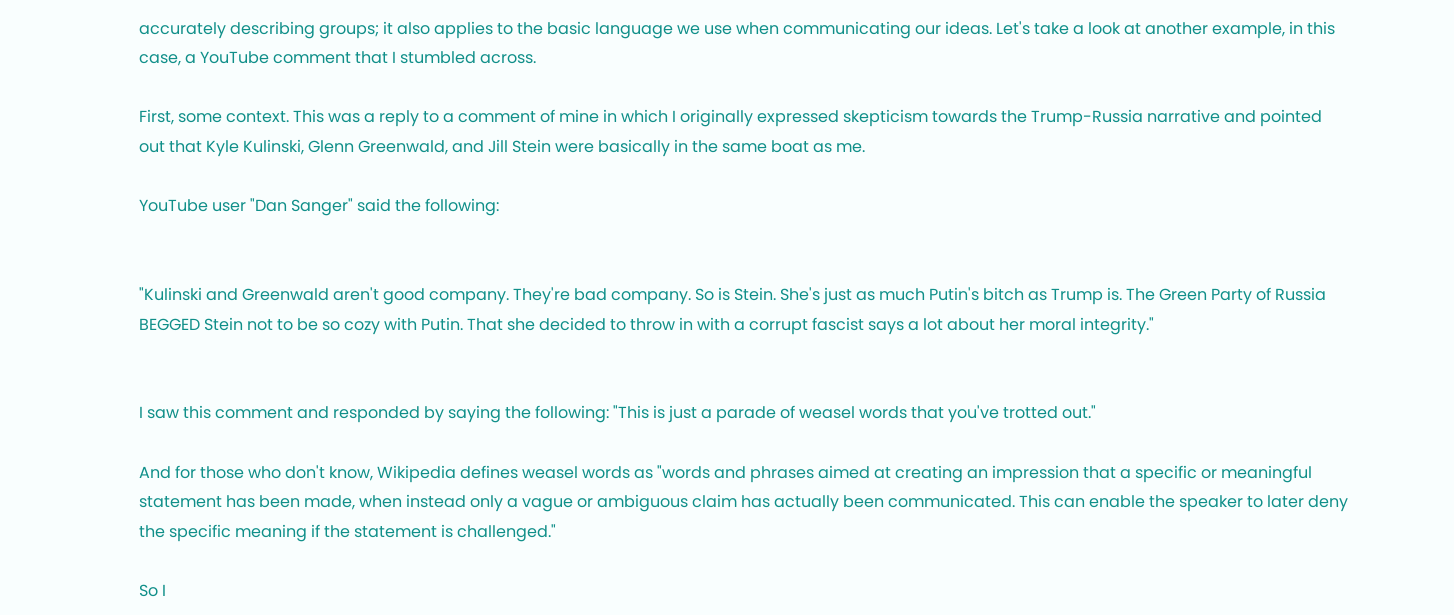accurately describing groups; it also applies to the basic language we use when communicating our ideas. Let's take a look at another example, in this case, a YouTube comment that I stumbled across.

First, some context. This was a reply to a comment of mine in which I originally expressed skepticism towards the Trump-Russia narrative and pointed out that Kyle Kulinski, Glenn Greenwald, and Jill Stein were basically in the same boat as me.

YouTube user "Dan Sanger" said the following:


"Kulinski and Greenwald aren't good company. They're bad company. So is Stein. She's just as much Putin's bitch as Trump is. The Green Party of Russia BEGGED Stein not to be so cozy with Putin. That she decided to throw in with a corrupt fascist says a lot about her moral integrity."


I saw this comment and responded by saying the following: "This is just a parade of weasel words that you've trotted out."

And for those who don't know, Wikipedia defines weasel words as "words and phrases aimed at creating an impression that a specific or meaningful statement has been made, when instead only a vague or ambiguous claim has actually been communicated. This can enable the speaker to later deny the specific meaning if the statement is challenged."

So I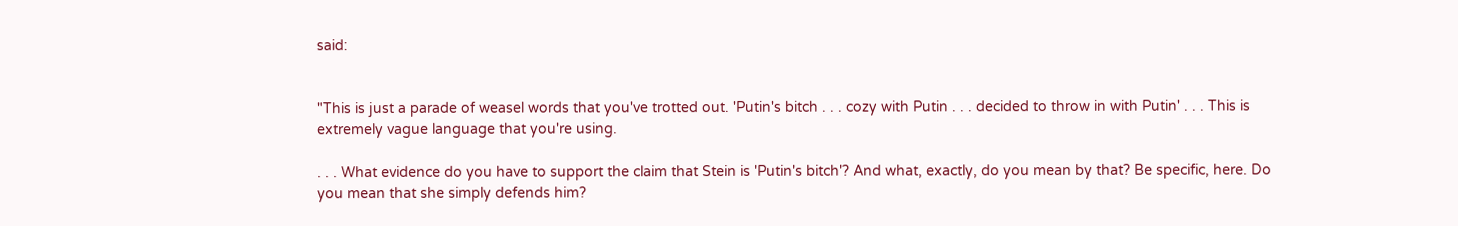said:


"This is just a parade of weasel words that you've trotted out. 'Putin's bitch . . . cozy with Putin . . . decided to throw in with Putin' . . . This is extremely vague language that you're using.

. . . What evidence do you have to support the claim that Stein is 'Putin's bitch'? And what, exactly, do you mean by that? Be specific, here. Do you mean that she simply defends him?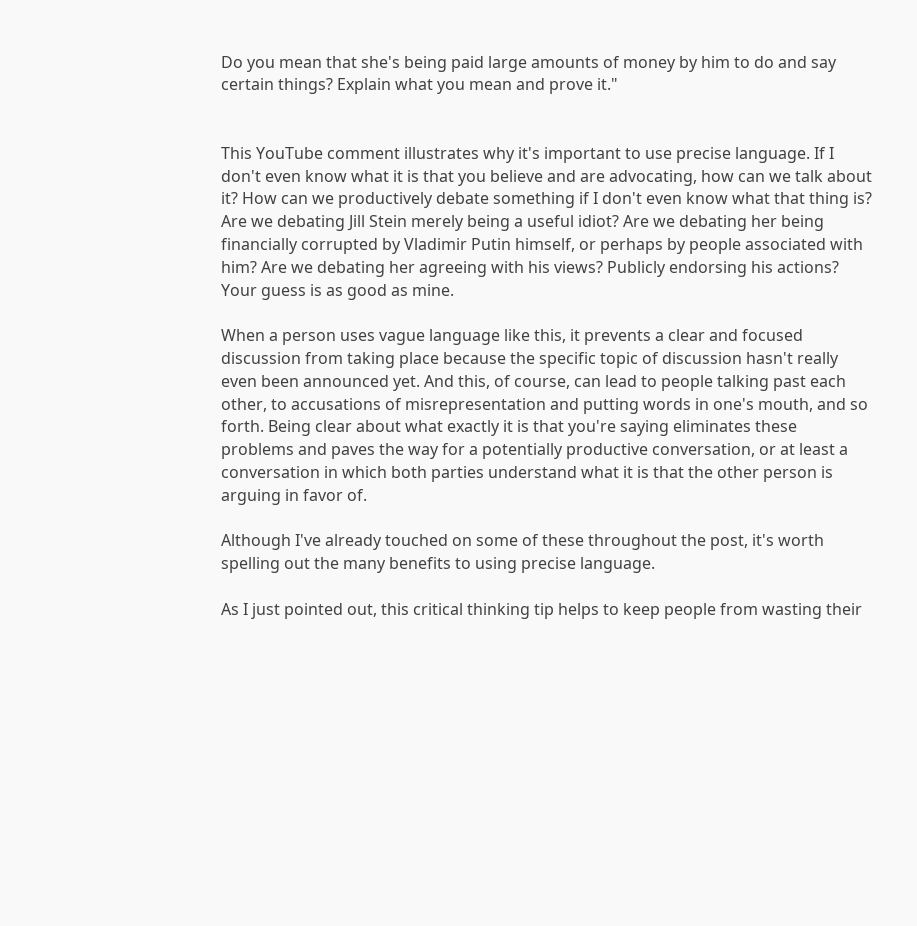Do you mean that she's being paid large amounts of money by him to do and say certain things? Explain what you mean and prove it."


This YouTube comment illustrates why it's important to use precise language. If I don't even know what it is that you believe and are advocating, how can we talk about it? How can we productively debate something if I don't even know what that thing is? Are we debating Jill Stein merely being a useful idiot? Are we debating her being financially corrupted by Vladimir Putin himself, or perhaps by people associated with him? Are we debating her agreeing with his views? Publicly endorsing his actions? Your guess is as good as mine.

When a person uses vague language like this, it prevents a clear and focused discussion from taking place because the specific topic of discussion hasn't really even been announced yet. And this, of course, can lead to people talking past each other, to accusations of misrepresentation and putting words in one's mouth, and so forth. Being clear about what exactly it is that you're saying eliminates these problems and paves the way for a potentially productive conversation, or at least a conversation in which both parties understand what it is that the other person is arguing in favor of.

Although I've already touched on some of these throughout the post, it's worth spelling out the many benefits to using precise language.

As I just pointed out, this critical thinking tip helps to keep people from wasting their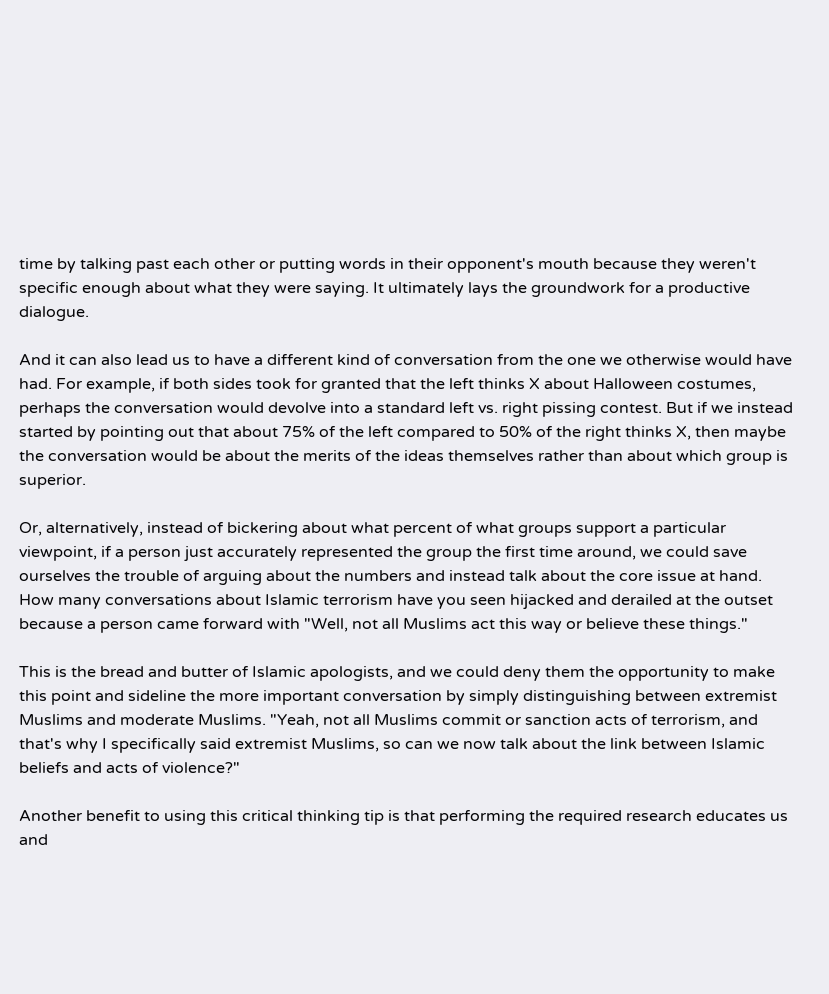time by talking past each other or putting words in their opponent's mouth because they weren't specific enough about what they were saying. It ultimately lays the groundwork for a productive dialogue.

And it can also lead us to have a different kind of conversation from the one we otherwise would have had. For example, if both sides took for granted that the left thinks X about Halloween costumes, perhaps the conversation would devolve into a standard left vs. right pissing contest. But if we instead started by pointing out that about 75% of the left compared to 50% of the right thinks X, then maybe the conversation would be about the merits of the ideas themselves rather than about which group is superior.

Or, alternatively, instead of bickering about what percent of what groups support a particular viewpoint, if a person just accurately represented the group the first time around, we could save ourselves the trouble of arguing about the numbers and instead talk about the core issue at hand. How many conversations about Islamic terrorism have you seen hijacked and derailed at the outset because a person came forward with "Well, not all Muslims act this way or believe these things."

This is the bread and butter of Islamic apologists, and we could deny them the opportunity to make this point and sideline the more important conversation by simply distinguishing between extremist Muslims and moderate Muslims. "Yeah, not all Muslims commit or sanction acts of terrorism, and that's why I specifically said extremist Muslims, so can we now talk about the link between Islamic beliefs and acts of violence?"

Another benefit to using this critical thinking tip is that performing the required research educates us and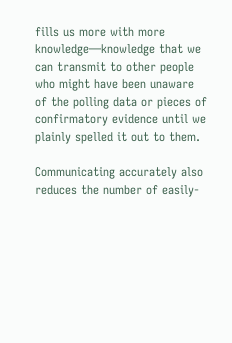fills us more with more knowledge—knowledge that we can transmit to other people who might have been unaware of the polling data or pieces of confirmatory evidence until we plainly spelled it out to them.

Communicating accurately also reduces the number of easily-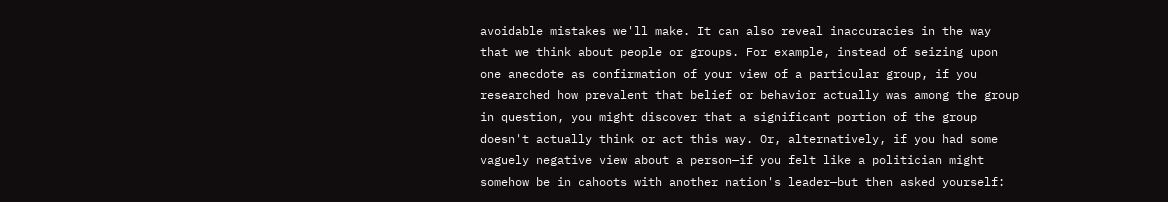avoidable mistakes we'll make. It can also reveal inaccuracies in the way that we think about people or groups. For example, instead of seizing upon one anecdote as confirmation of your view of a particular group, if you researched how prevalent that belief or behavior actually was among the group in question, you might discover that a significant portion of the group doesn't actually think or act this way. Or, alternatively, if you had some vaguely negative view about a person—if you felt like a politician might somehow be in cahoots with another nation's leader—but then asked yourself: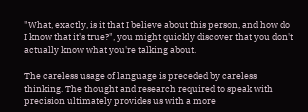"What, exactly, is it that I believe about this person, and how do I know that it's true?", you might quickly discover that you don't actually know what you're talking about.

The careless usage of language is preceded by careless thinking. The thought and research required to speak with precision ultimately provides us with a more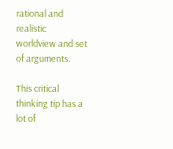rational and realistic worldview and set of arguments.

This critical thinking tip has a lot of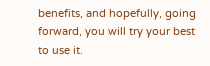benefits, and hopefully, going forward, you will try your best to use it.